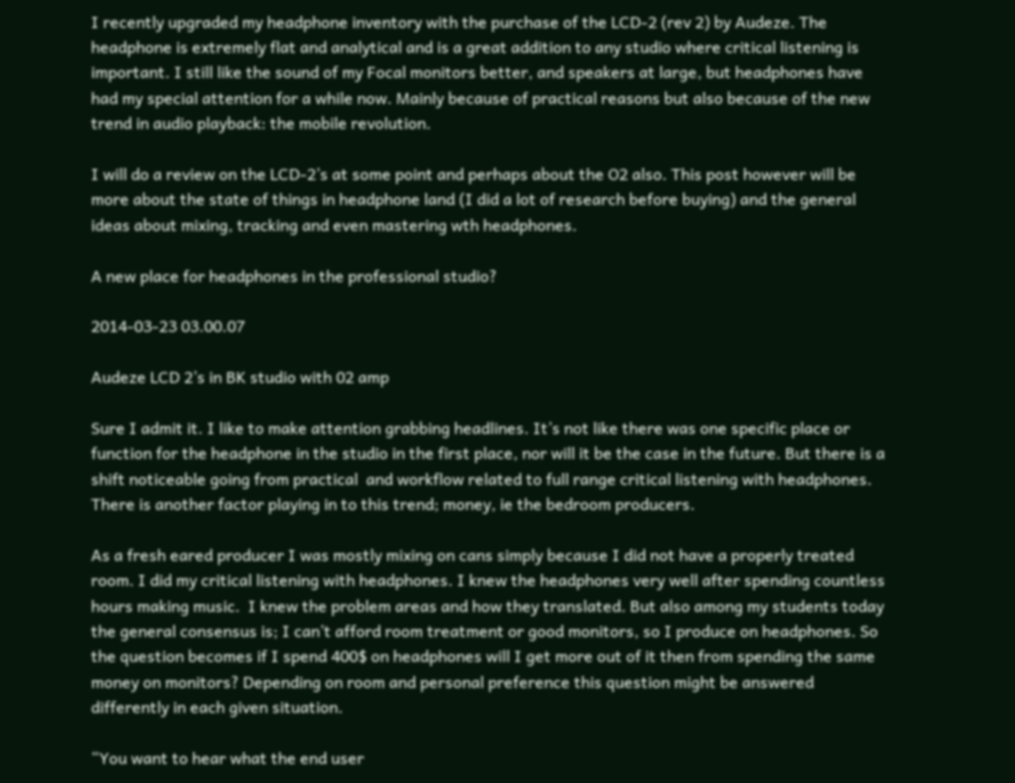I recently upgraded my headphone inventory with the purchase of the LCD-2 (rev 2) by Audeze. The headphone is extremely flat and analytical and is a great addition to any studio where critical listening is important. I still like the sound of my Focal monitors better, and speakers at large, but headphones have had my special attention for a while now. Mainly because of practical reasons but also because of the new trend in audio playback: the mobile revolution.

I will do a review on the LCD-2’s at some point and perhaps about the O2 also. This post however will be more about the state of things in headphone land (I did a lot of research before buying) and the general ideas about mixing, tracking and even mastering wth headphones.

A new place for headphones in the professional studio?

2014-03-23 03.00.07

Audeze LCD 2’s in BK studio with 02 amp

Sure I admit it. I like to make attention grabbing headlines. It’s not like there was one specific place or function for the headphone in the studio in the first place, nor will it be the case in the future. But there is a shift noticeable going from practical  and workflow related to full range critical listening with headphones.  There is another factor playing in to this trend; money, ie the bedroom producers.

As a fresh eared producer I was mostly mixing on cans simply because I did not have a properly treated room. I did my critical listening with headphones. I knew the headphones very well after spending countless hours making music.  I knew the problem areas and how they translated. But also among my students today the general consensus is; I can’t afford room treatment or good monitors, so I produce on headphones. So the question becomes if I spend 400$ on headphones will I get more out of it then from spending the same money on monitors? Depending on room and personal preference this question might be answered differently in each given situation.

“You want to hear what the end user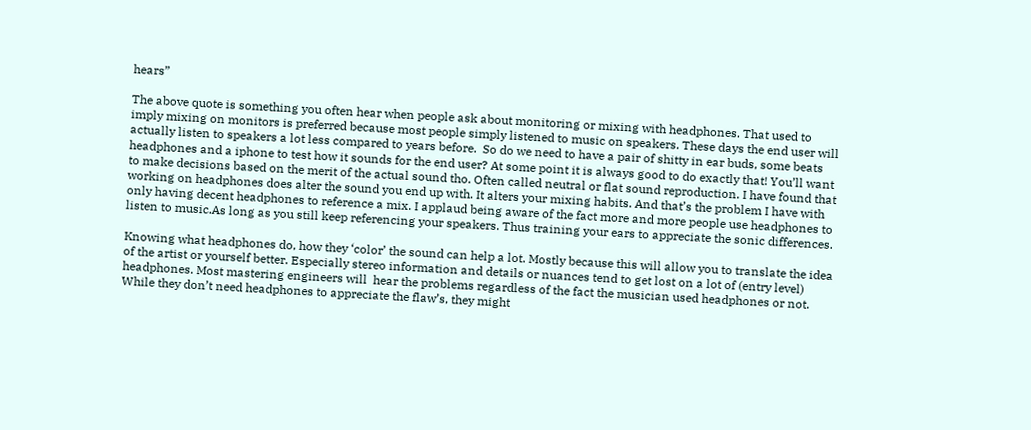hears”

The above quote is something you often hear when people ask about monitoring or mixing with headphones. That used to imply mixing on monitors is preferred because most people simply listened to music on speakers. These days the end user will actually listen to speakers a lot less compared to years before.  So do we need to have a pair of shitty in ear buds, some beats headphones and a iphone to test how it sounds for the end user? At some point it is always good to do exactly that! You’ll want to make decisions based on the merit of the actual sound tho. Often called neutral or flat sound reproduction. I have found that working on headphones does alter the sound you end up with. It alters your mixing habits. And that’s the problem I have with only having decent headphones to reference a mix. I applaud being aware of the fact more and more people use headphones to listen to music.As long as you still keep referencing your speakers. Thus training your ears to appreciate the sonic differences.

Knowing what headphones do, how they ‘color’ the sound can help a lot. Mostly because this will allow you to translate the idea of the artist or yourself better. Especially stereo information and details or nuances tend to get lost on a lot of (entry level) headphones. Most mastering engineers will  hear the problems regardless of the fact the musician used headphones or not. While they don’t need headphones to appreciate the flaw’s, they might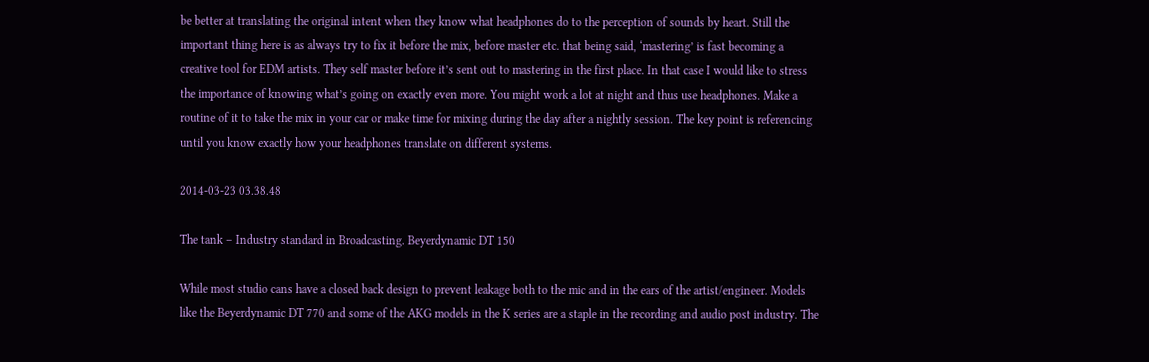be better at translating the original intent when they know what headphones do to the perception of sounds by heart. Still the important thing here is as always try to fix it before the mix, before master etc. that being said, ‘mastering’ is fast becoming a creative tool for EDM artists. They self master before it’s sent out to mastering in the first place. In that case I would like to stress the importance of knowing what’s going on exactly even more. You might work a lot at night and thus use headphones. Make a routine of it to take the mix in your car or make time for mixing during the day after a nightly session. The key point is referencing until you know exactly how your headphones translate on different systems.

2014-03-23 03.38.48

The tank – Industry standard in Broadcasting. Beyerdynamic DT 150

While most studio cans have a closed back design to prevent leakage both to the mic and in the ears of the artist/engineer. Models like the Beyerdynamic DT 770 and some of the AKG models in the K series are a staple in the recording and audio post industry. The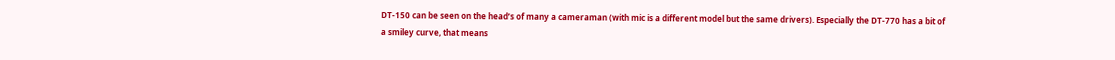DT-150 can be seen on the head’s of many a cameraman (with mic is a different model but the same drivers). Especially the DT-770 has a bit of a smiley curve, that means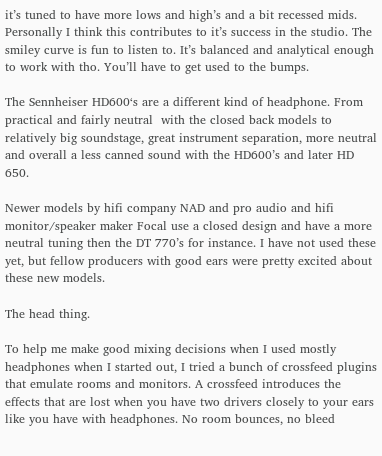it’s tuned to have more lows and high’s and a bit recessed mids. Personally I think this contributes to it’s success in the studio. The smiley curve is fun to listen to. It’s balanced and analytical enough to work with tho. You’ll have to get used to the bumps.

The Sennheiser HD600‘s are a different kind of headphone. From practical and fairly neutral  with the closed back models to relatively big soundstage, great instrument separation, more neutral and overall a less canned sound with the HD600’s and later HD 650.

Newer models by hifi company NAD and pro audio and hifi monitor/speaker maker Focal use a closed design and have a more neutral tuning then the DT 770’s for instance. I have not used these yet, but fellow producers with good ears were pretty excited about these new models.

The head thing.

To help me make good mixing decisions when I used mostly headphones when I started out, I tried a bunch of crossfeed plugins that emulate rooms and monitors. A crossfeed introduces the effects that are lost when you have two drivers closely to your ears like you have with headphones. No room bounces, no bleed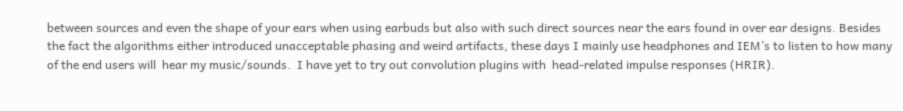between sources and even the shape of your ears when using earbuds but also with such direct sources near the ears found in over ear designs. Besides the fact the algorithms either introduced unacceptable phasing and weird artifacts, these days I mainly use headphones and IEM’s to listen to how many of the end users will  hear my music/sounds.  I have yet to try out convolution plugins with  head-related impulse responses (HRIR).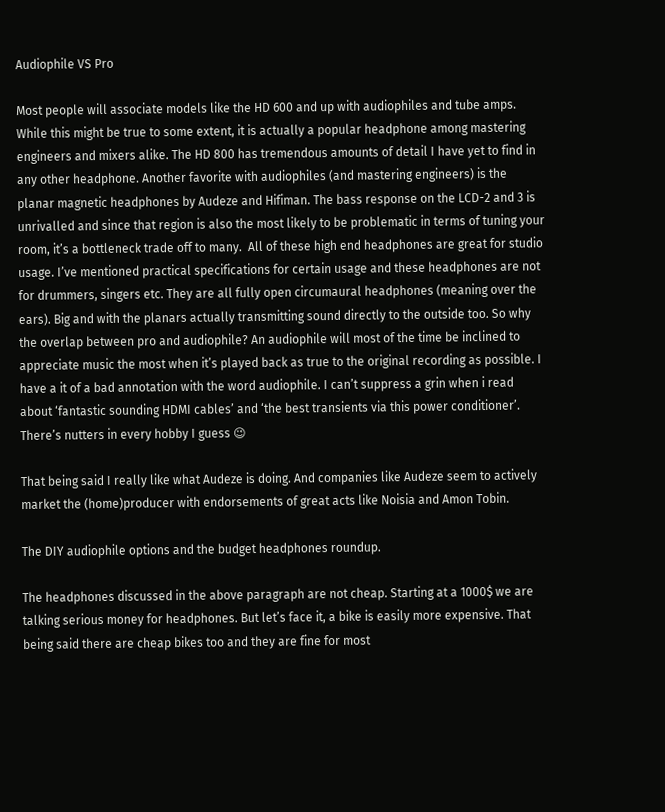Audiophile VS Pro

Most people will associate models like the HD 600 and up with audiophiles and tube amps. While this might be true to some extent, it is actually a popular headphone among mastering engineers and mixers alike. The HD 800 has tremendous amounts of detail I have yet to find in any other headphone. Another favorite with audiophiles (and mastering engineers) is the planar magnetic headphones by Audeze and Hifiman. The bass response on the LCD-2 and 3 is unrivalled and since that region is also the most likely to be problematic in terms of tuning your room, it’s a bottleneck trade off to many.  All of these high end headphones are great for studio usage. I’ve mentioned practical specifications for certain usage and these headphones are not for drummers, singers etc. They are all fully open circumaural headphones (meaning over the ears). Big and with the planars actually transmitting sound directly to the outside too. So why the overlap between pro and audiophile? An audiophile will most of the time be inclined to appreciate music the most when it’s played back as true to the original recording as possible. I have a it of a bad annotation with the word audiophile. I can’t suppress a grin when i read about ‘fantastic sounding HDMI cables’ and ‘the best transients via this power conditioner’. There’s nutters in every hobby I guess 😉

That being said I really like what Audeze is doing. And companies like Audeze seem to actively market the (home)producer with endorsements of great acts like Noisia and Amon Tobin.

The DIY audiophile options and the budget headphones roundup.

The headphones discussed in the above paragraph are not cheap. Starting at a 1000$ we are talking serious money for headphones. But let’s face it, a bike is easily more expensive. That being said there are cheap bikes too and they are fine for most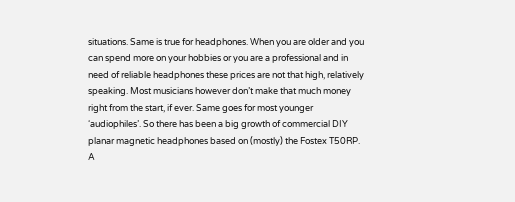situations. Same is true for headphones. When you are older and you can spend more on your hobbies or you are a professional and in need of reliable headphones these prices are not that high, relatively speaking. Most musicians however don’t make that much money right from the start, if ever. Same goes for most younger ‘audiophiles’. So there has been a big growth of commercial DIY planar magnetic headphones based on (mostly) the Fostex T50RP. A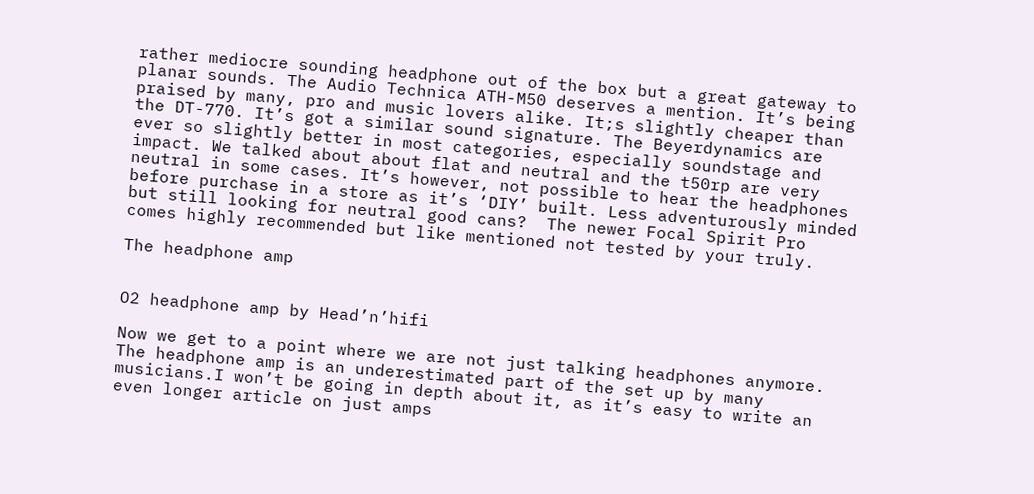rather mediocre sounding headphone out of the box but a great gateway to planar sounds. The Audio Technica ATH-M50 deserves a mention. It’s being praised by many, pro and music lovers alike. It;s slightly cheaper than the DT-770. It’s got a similar sound signature. The Beyerdynamics are ever so slightly better in most categories, especially soundstage and impact. We talked about about flat and neutral and the t50rp are very neutral in some cases. It’s however, not possible to hear the headphones before purchase in a store as it’s ‘DIY’ built. Less adventurously minded but still looking for neutral good cans?  The newer Focal Spirit Pro comes highly recommended but like mentioned not tested by your truly.

The headphone amp


O2 headphone amp by Head’n’hifi

Now we get to a point where we are not just talking headphones anymore. The headphone amp is an underestimated part of the set up by many musicians.I won’t be going in depth about it, as it’s easy to write an even longer article on just amps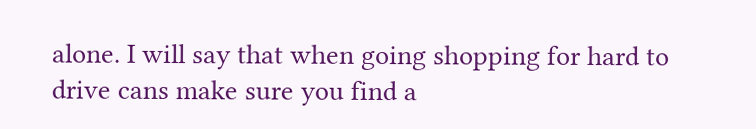alone. I will say that when going shopping for hard to drive cans make sure you find a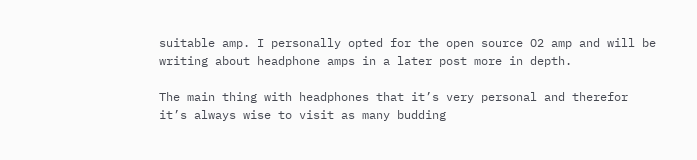suitable amp. I personally opted for the open source O2 amp and will be writing about headphone amps in a later post more in depth.

The main thing with headphones that it’s very personal and therefor it’s always wise to visit as many budding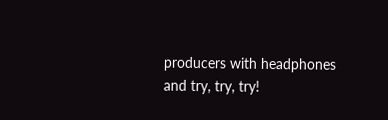producers with headphones and try, try, try!